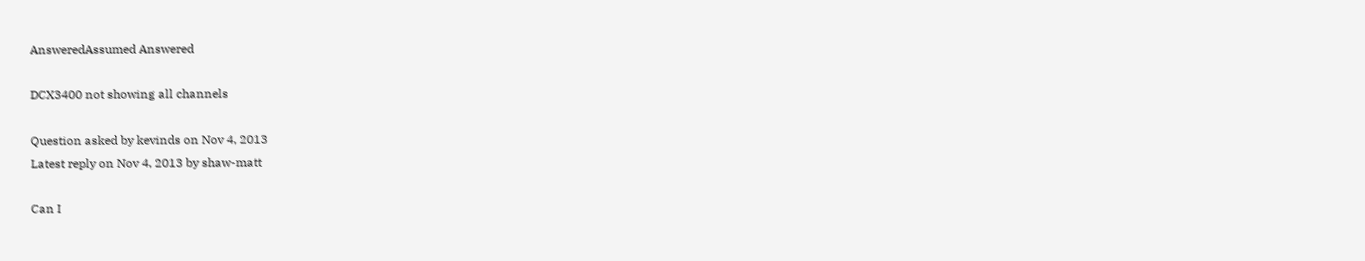AnsweredAssumed Answered

DCX3400 not showing all channels

Question asked by kevinds on Nov 4, 2013
Latest reply on Nov 4, 2013 by shaw-matt

Can I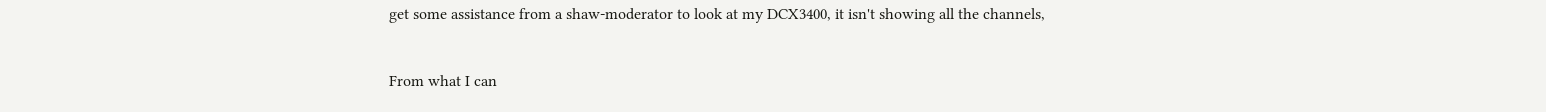get some assistance from a shaw-moderator to look at my DCX3400, it isn't showing all the channels,


From what I can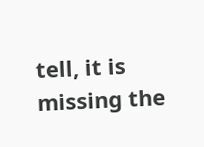tell, it is missing the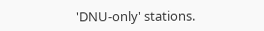'DNU-only' stations.